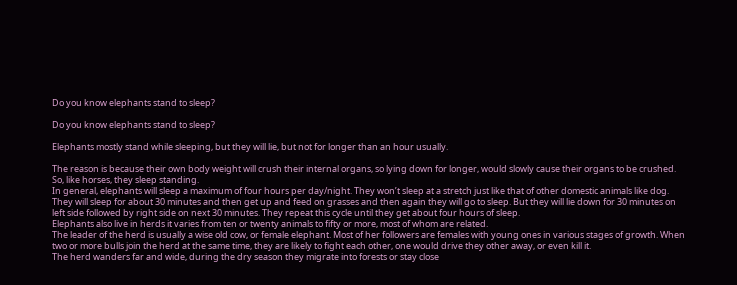Do you know elephants stand to sleep?

Do you know elephants stand to sleep?

Elephants mostly stand while sleeping, but they will lie, but not for longer than an hour usually.

The reason is because their own body weight will crush their internal organs, so lying down for longer, would slowly cause their organs to be crushed. So, like horses, they sleep standing.
In general, elephants will sleep a maximum of four hours per day/night. They won’t sleep at a stretch just like that of other domestic animals like dog. They will sleep for about 30 minutes and then get up and feed on grasses and then again they will go to sleep. But they will lie down for 30 minutes on left side followed by right side on next 30 minutes. They repeat this cycle until they get about four hours of sleep.
Elephants also live in herds it varies from ten or twenty animals to fifty or more, most of whom are related.
The leader of the herd is usually a wise old cow, or female elephant. Most of her followers are females with young ones in various stages of growth. When two or more bulls join the herd at the same time, they are likely to fight each other, one would drive they other away, or even kill it.
The herd wanders far and wide, during the dry season they migrate into forests or stay close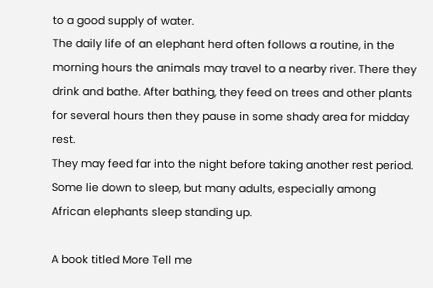to a good supply of water.
The daily life of an elephant herd often follows a routine, in the morning hours the animals may travel to a nearby river. There they drink and bathe. After bathing, they feed on trees and other plants for several hours then they pause in some shady area for midday rest.
They may feed far into the night before taking another rest period. Some lie down to sleep, but many adults, especially among African elephants sleep standing up.

A book titled More Tell me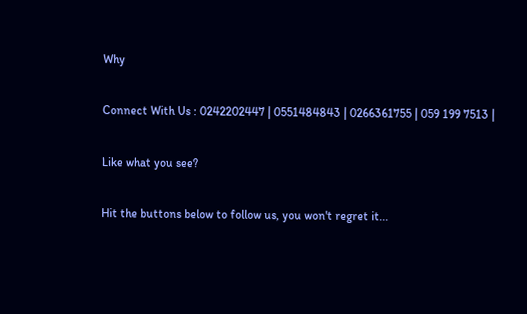Why

Connect With Us : 0242202447 | 0551484843 | 0266361755 | 059 199 7513 |

Like what you see?

Hit the buttons below to follow us, you won't regret it...